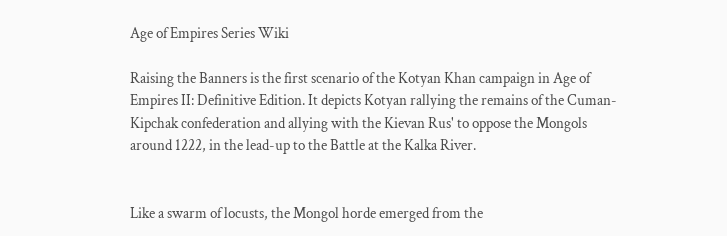Age of Empires Series Wiki

Raising the Banners is the first scenario of the Kotyan Khan campaign in Age of Empires II: Definitive Edition. It depicts Kotyan rallying the remains of the Cuman-Kipchak confederation and allying with the Kievan Rus' to oppose the Mongols around 1222, in the lead-up to the Battle at the Kalka River.


Like a swarm of locusts, the Mongol horde emerged from the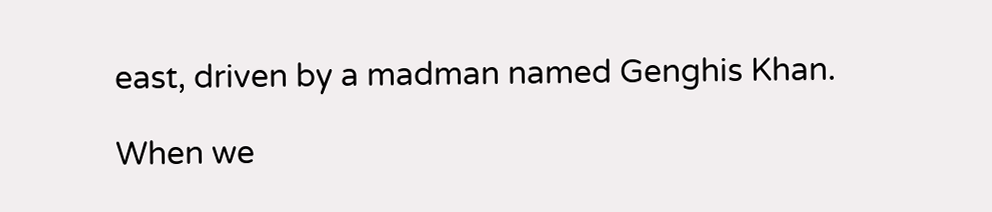east, driven by a madman named Genghis Khan.

When we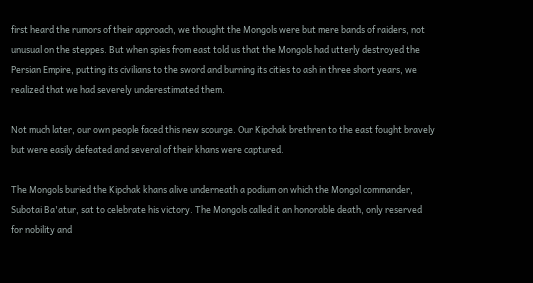first heard the rumors of their approach, we thought the Mongols were but mere bands of raiders, not unusual on the steppes. But when spies from east told us that the Mongols had utterly destroyed the Persian Empire, putting its civilians to the sword and burning its cities to ash in three short years, we realized that we had severely underestimated them.

Not much later, our own people faced this new scourge. Our Kipchak brethren to the east fought bravely but were easily defeated and several of their khans were captured.

The Mongols buried the Kipchak khans alive underneath a podium on which the Mongol commander, Subotai Ba'atur, sat to celebrate his victory. The Mongols called it an honorable death, only reserved for nobility and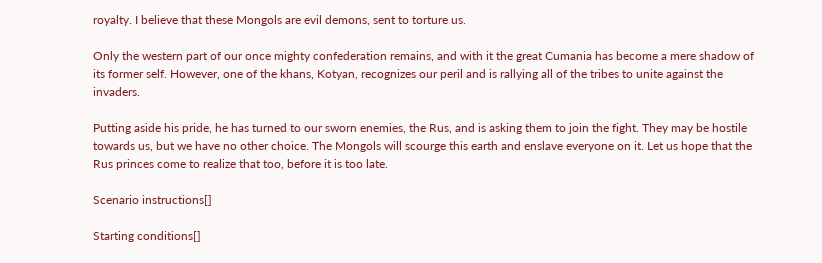royalty. I believe that these Mongols are evil demons, sent to torture us.

Only the western part of our once mighty confederation remains, and with it the great Cumania has become a mere shadow of its former self. However, one of the khans, Kotyan, recognizes our peril and is rallying all of the tribes to unite against the invaders.

Putting aside his pride, he has turned to our sworn enemies, the Rus, and is asking them to join the fight. They may be hostile towards us, but we have no other choice. The Mongols will scourge this earth and enslave everyone on it. Let us hope that the Rus princes come to realize that too, before it is too late.

Scenario instructions[]

Starting conditions[]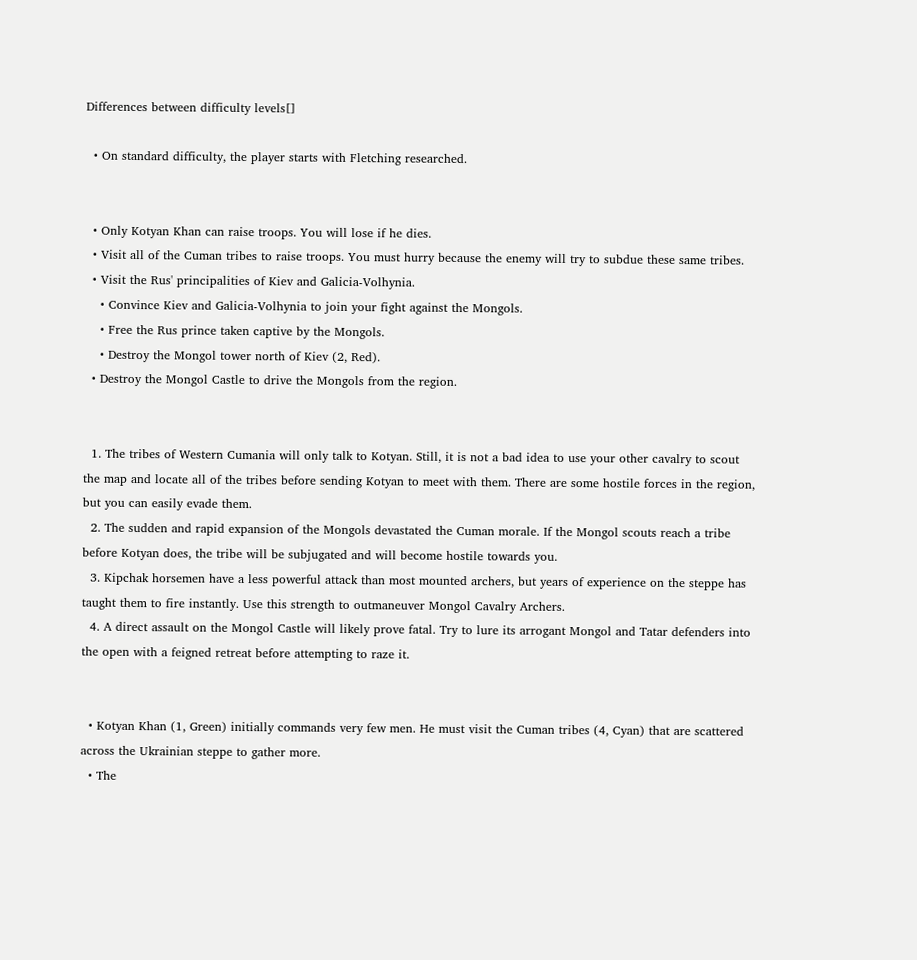Differences between difficulty levels[]

  • On standard difficulty, the player starts with Fletching researched.


  • Only Kotyan Khan can raise troops. You will lose if he dies.
  • Visit all of the Cuman tribes to raise troops. You must hurry because the enemy will try to subdue these same tribes.
  • Visit the Rus' principalities of Kiev and Galicia-Volhynia.
    • Convince Kiev and Galicia-Volhynia to join your fight against the Mongols.
    • Free the Rus prince taken captive by the Mongols.
    • Destroy the Mongol tower north of Kiev (2, Red).
  • Destroy the Mongol Castle to drive the Mongols from the region.


  1. The tribes of Western Cumania will only talk to Kotyan. Still, it is not a bad idea to use your other cavalry to scout the map and locate all of the tribes before sending Kotyan to meet with them. There are some hostile forces in the region, but you can easily evade them.
  2. The sudden and rapid expansion of the Mongols devastated the Cuman morale. If the Mongol scouts reach a tribe before Kotyan does, the tribe will be subjugated and will become hostile towards you.
  3. Kipchak horsemen have a less powerful attack than most mounted archers, but years of experience on the steppe has taught them to fire instantly. Use this strength to outmaneuver Mongol Cavalry Archers.
  4. A direct assault on the Mongol Castle will likely prove fatal. Try to lure its arrogant Mongol and Tatar defenders into the open with a feigned retreat before attempting to raze it.


  • Kotyan Khan (1, Green) initially commands very few men. He must visit the Cuman tribes (4, Cyan) that are scattered across the Ukrainian steppe to gather more.
  • The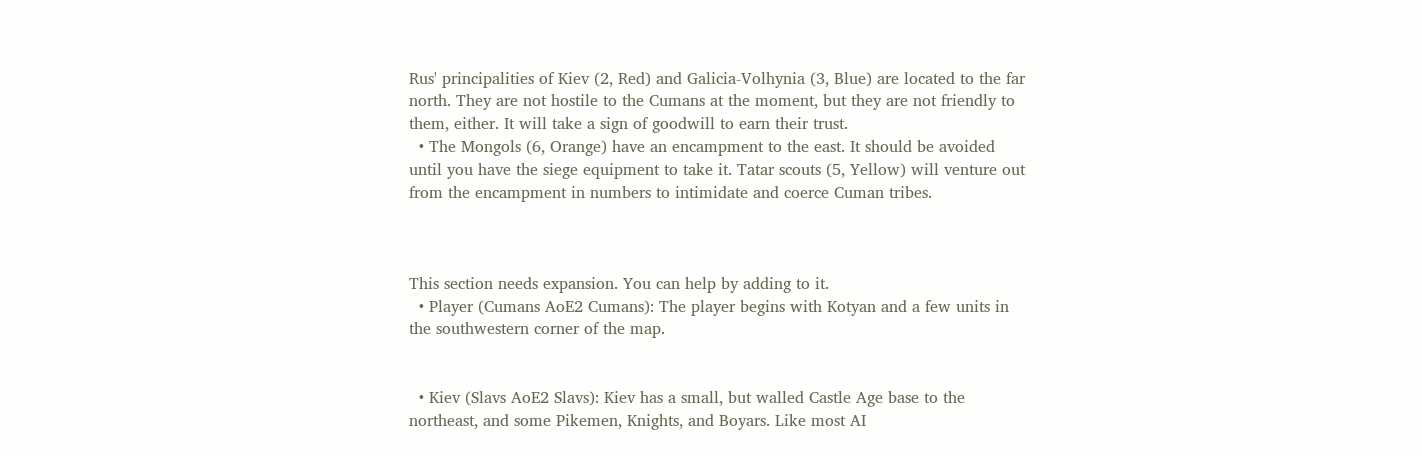Rus' principalities of Kiev (2, Red) and Galicia-Volhynia (3, Blue) are located to the far north. They are not hostile to the Cumans at the moment, but they are not friendly to them, either. It will take a sign of goodwill to earn their trust.
  • The Mongols (6, Orange) have an encampment to the east. It should be avoided until you have the siege equipment to take it. Tatar scouts (5, Yellow) will venture out from the encampment in numbers to intimidate and coerce Cuman tribes.



This section needs expansion. You can help by adding to it.
  • Player (Cumans AoE2 Cumans): The player begins with Kotyan and a few units in the southwestern corner of the map.


  • Kiev (Slavs AoE2 Slavs): Kiev has a small, but walled Castle Age base to the northeast, and some Pikemen, Knights, and Boyars. Like most AI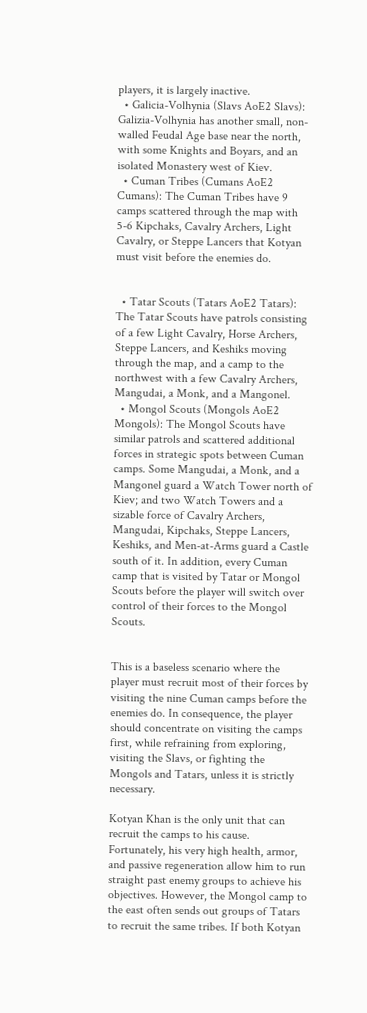players, it is largely inactive.
  • Galicia-Volhynia (Slavs AoE2 Slavs): Galizia-Volhynia has another small, non-walled Feudal Age base near the north, with some Knights and Boyars, and an isolated Monastery west of Kiev.
  • Cuman Tribes (Cumans AoE2 Cumans): The Cuman Tribes have 9 camps scattered through the map with 5-6 Kipchaks, Cavalry Archers, Light Cavalry, or Steppe Lancers that Kotyan must visit before the enemies do.


  • Tatar Scouts (Tatars AoE2 Tatars): The Tatar Scouts have patrols consisting of a few Light Cavalry, Horse Archers, Steppe Lancers, and Keshiks moving through the map, and a camp to the northwest with a few Cavalry Archers, Mangudai, a Monk, and a Mangonel.
  • Mongol Scouts (Mongols AoE2 Mongols): The Mongol Scouts have similar patrols and scattered additional forces in strategic spots between Cuman camps. Some Mangudai, a Monk, and a Mangonel guard a Watch Tower north of Kiev; and two Watch Towers and a sizable force of Cavalry Archers, Mangudai, Kipchaks, Steppe Lancers, Keshiks, and Men-at-Arms guard a Castle south of it. In addition, every Cuman camp that is visited by Tatar or Mongol Scouts before the player will switch over control of their forces to the Mongol Scouts.


This is a baseless scenario where the player must recruit most of their forces by visiting the nine Cuman camps before the enemies do. In consequence, the player should concentrate on visiting the camps first, while refraining from exploring, visiting the Slavs, or fighting the Mongols and Tatars, unless it is strictly necessary.

Kotyan Khan is the only unit that can recruit the camps to his cause. Fortunately, his very high health, armor, and passive regeneration allow him to run straight past enemy groups to achieve his objectives. However, the Mongol camp to the east often sends out groups of Tatars to recruit the same tribes. If both Kotyan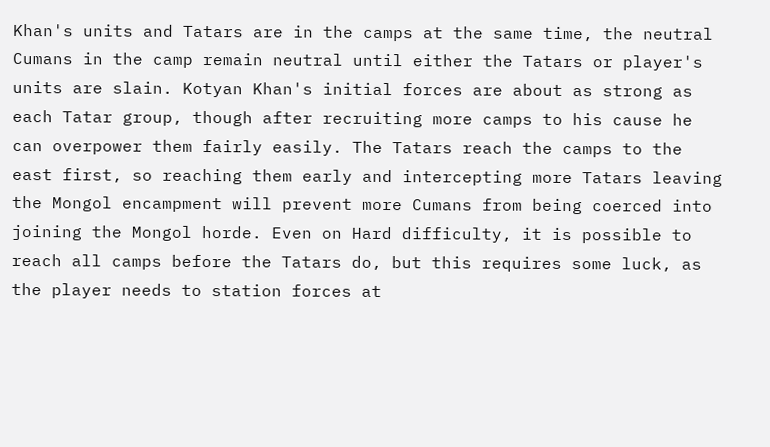Khan's units and Tatars are in the camps at the same time, the neutral Cumans in the camp remain neutral until either the Tatars or player's units are slain. Kotyan Khan's initial forces are about as strong as each Tatar group, though after recruiting more camps to his cause he can overpower them fairly easily. The Tatars reach the camps to the east first, so reaching them early and intercepting more Tatars leaving the Mongol encampment will prevent more Cumans from being coerced into joining the Mongol horde. Even on Hard difficulty, it is possible to reach all camps before the Tatars do, but this requires some luck, as the player needs to station forces at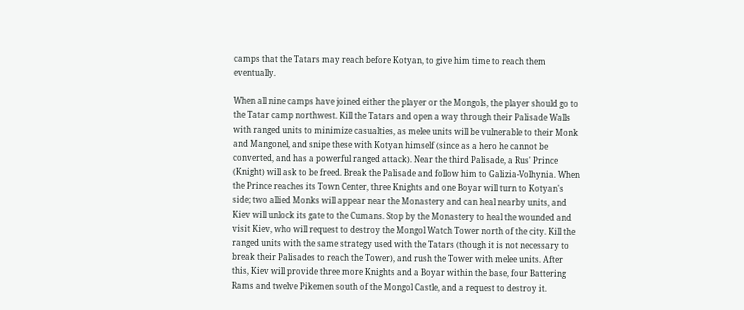camps that the Tatars may reach before Kotyan, to give him time to reach them eventually.

When all nine camps have joined either the player or the Mongols, the player should go to the Tatar camp northwest. Kill the Tatars and open a way through their Palisade Walls with ranged units to minimize casualties, as melee units will be vulnerable to their Monk and Mangonel, and snipe these with Kotyan himself (since as a hero he cannot be converted, and has a powerful ranged attack). Near the third Palisade, a Rus' Prince (Knight) will ask to be freed. Break the Palisade and follow him to Galizia-Volhynia. When the Prince reaches its Town Center, three Knights and one Boyar will turn to Kotyan's side; two allied Monks will appear near the Monastery and can heal nearby units, and Kiev will unlock its gate to the Cumans. Stop by the Monastery to heal the wounded and visit Kiev, who will request to destroy the Mongol Watch Tower north of the city. Kill the ranged units with the same strategy used with the Tatars (though it is not necessary to break their Palisades to reach the Tower), and rush the Tower with melee units. After this, Kiev will provide three more Knights and a Boyar within the base, four Battering Rams and twelve Pikemen south of the Mongol Castle, and a request to destroy it.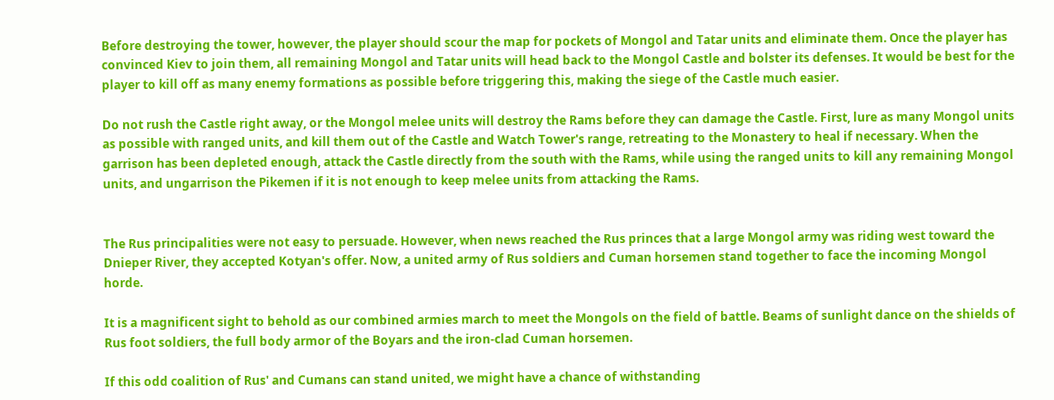Before destroying the tower, however, the player should scour the map for pockets of Mongol and Tatar units and eliminate them. Once the player has convinced Kiev to join them, all remaining Mongol and Tatar units will head back to the Mongol Castle and bolster its defenses. It would be best for the player to kill off as many enemy formations as possible before triggering this, making the siege of the Castle much easier.

Do not rush the Castle right away, or the Mongol melee units will destroy the Rams before they can damage the Castle. First, lure as many Mongol units as possible with ranged units, and kill them out of the Castle and Watch Tower's range, retreating to the Monastery to heal if necessary. When the garrison has been depleted enough, attack the Castle directly from the south with the Rams, while using the ranged units to kill any remaining Mongol units, and ungarrison the Pikemen if it is not enough to keep melee units from attacking the Rams.


The Rus principalities were not easy to persuade. However, when news reached the Rus princes that a large Mongol army was riding west toward the Dnieper River, they accepted Kotyan's offer. Now, a united army of Rus soldiers and Cuman horsemen stand together to face the incoming Mongol horde.

It is a magnificent sight to behold as our combined armies march to meet the Mongols on the field of battle. Beams of sunlight dance on the shields of Rus foot soldiers, the full body armor of the Boyars and the iron-clad Cuman horsemen.

If this odd coalition of Rus' and Cumans can stand united, we might have a chance of withstanding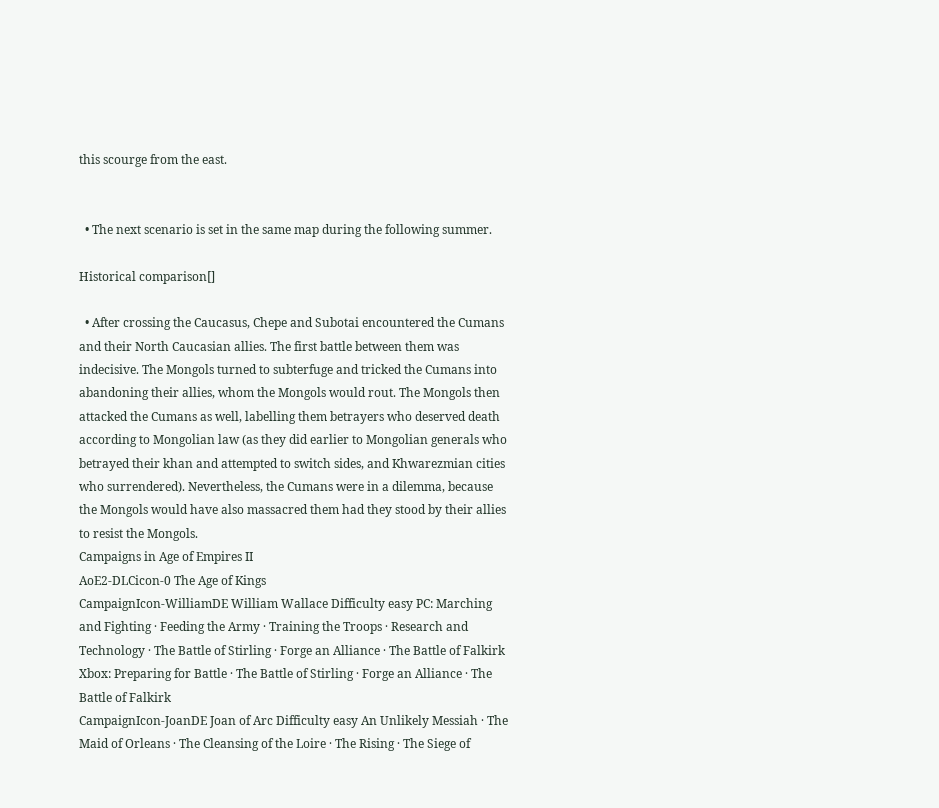this scourge from the east.


  • The next scenario is set in the same map during the following summer.

Historical comparison[]

  • After crossing the Caucasus, Chepe and Subotai encountered the Cumans and their North Caucasian allies. The first battle between them was indecisive. The Mongols turned to subterfuge and tricked the Cumans into abandoning their allies, whom the Mongols would rout. The Mongols then attacked the Cumans as well, labelling them betrayers who deserved death according to Mongolian law (as they did earlier to Mongolian generals who betrayed their khan and attempted to switch sides, and Khwarezmian cities who surrendered). Nevertheless, the Cumans were in a dilemma, because the Mongols would have also massacred them had they stood by their allies to resist the Mongols.
Campaigns in Age of Empires II
AoE2-DLCicon-0 The Age of Kings
CampaignIcon-WilliamDE William Wallace Difficulty easy PC: Marching and Fighting · Feeding the Army · Training the Troops · Research and Technology · The Battle of Stirling · Forge an Alliance · The Battle of Falkirk
Xbox: Preparing for Battle · The Battle of Stirling · Forge an Alliance · The Battle of Falkirk
CampaignIcon-JoanDE Joan of Arc Difficulty easy An Unlikely Messiah · The Maid of Orleans · The Cleansing of the Loire · The Rising · The Siege of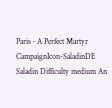Paris · A Perfect Martyr
CampaignIcon-SaladinDE Saladin Difficulty medium An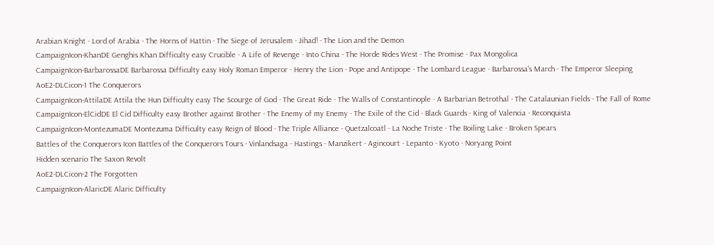Arabian Knight · Lord of Arabia · The Horns of Hattin · The Siege of Jerusalem · Jihad! · The Lion and the Demon
CampaignIcon-KhanDE Genghis Khan Difficulty easy Crucible · A Life of Revenge · Into China · The Horde Rides West · The Promise · Pax Mongolica
CampaignIcon-BarbarossaDE Barbarossa Difficulty easy Holy Roman Emperor · Henry the Lion · Pope and Antipope · The Lombard League · Barbarossa's March · The Emperor Sleeping
AoE2-DLCicon-1 The Conquerors
CampaignIcon-AttilaDE Attila the Hun Difficulty easy The Scourge of God · The Great Ride · The Walls of Constantinople · A Barbarian Betrothal · The Catalaunian Fields · The Fall of Rome
CampaignIcon-ElCidDE El Cid Difficulty easy Brother against Brother · The Enemy of my Enemy · The Exile of the Cid · Black Guards · King of Valencia · Reconquista
CampaignIcon-MontezumaDE Montezuma Difficulty easy Reign of Blood · The Triple Alliance · Quetzalcoatl · La Noche Triste · The Boiling Lake · Broken Spears
Battles of the Conquerors Icon Battles of the Conquerors Tours · Vinlandsaga · Hastings · Manzikert · Agincourt · Lepanto · Kyoto · Noryang Point
Hidden scenario The Saxon Revolt
AoE2-DLCicon-2 The Forgotten
CampaignIcon-AlaricDE Alaric Difficulty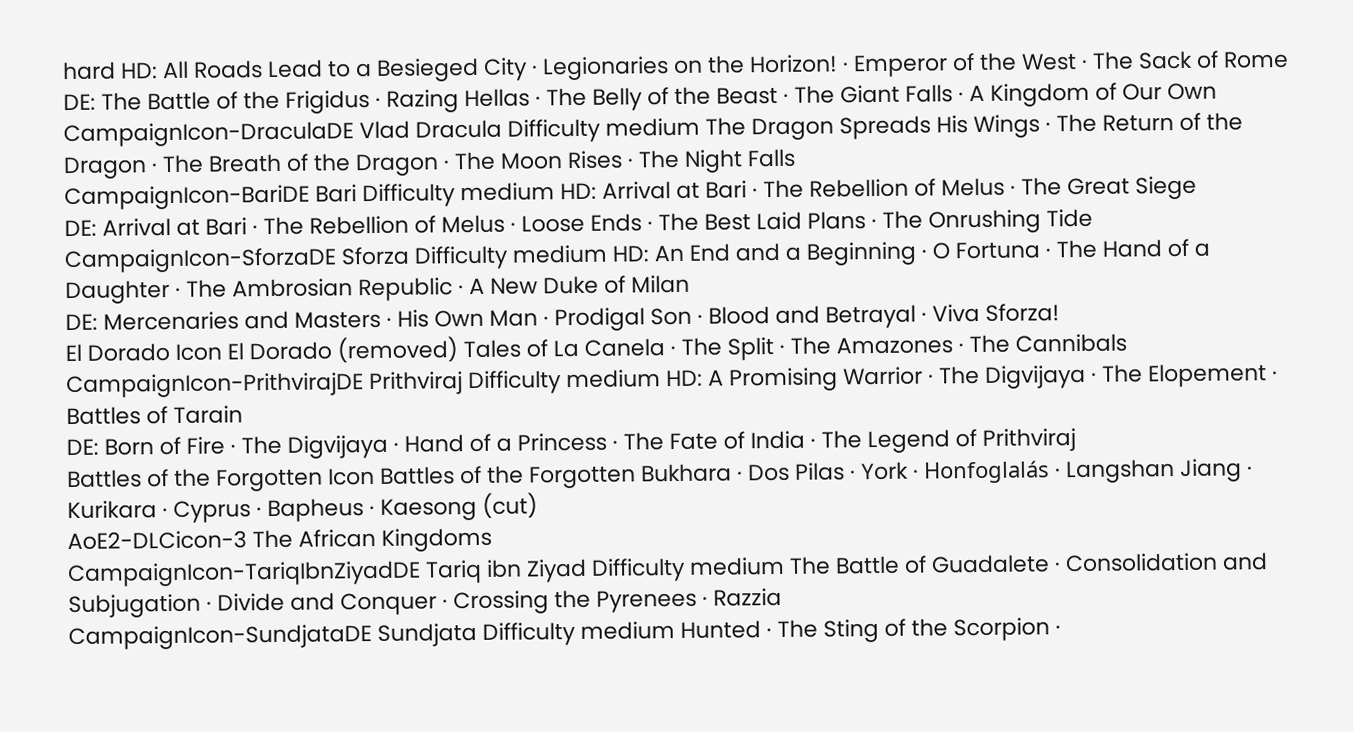hard HD: All Roads Lead to a Besieged City · Legionaries on the Horizon! · Emperor of the West · The Sack of Rome
DE: The Battle of the Frigidus · Razing Hellas · The Belly of the Beast · The Giant Falls · A Kingdom of Our Own
CampaignIcon-DraculaDE Vlad Dracula Difficulty medium The Dragon Spreads His Wings · The Return of the Dragon · The Breath of the Dragon · The Moon Rises · The Night Falls
CampaignIcon-BariDE Bari Difficulty medium HD: Arrival at Bari · The Rebellion of Melus · The Great Siege
DE: Arrival at Bari · The Rebellion of Melus · Loose Ends · The Best Laid Plans · The Onrushing Tide
CampaignIcon-SforzaDE Sforza Difficulty medium HD: An End and a Beginning · O Fortuna · The Hand of a Daughter · The Ambrosian Republic · A New Duke of Milan
DE: Mercenaries and Masters · His Own Man · Prodigal Son · Blood and Betrayal · Viva Sforza!
El Dorado Icon El Dorado (removed) Tales of La Canela · The Split · The Amazones · The Cannibals
CampaignIcon-PrithvirajDE Prithviraj Difficulty medium HD: A Promising Warrior · The Digvijaya · The Elopement · Battles of Tarain
DE: Born of Fire · The Digvijaya · Hand of a Princess · The Fate of India · The Legend of Prithviraj
Battles of the Forgotten Icon Battles of the Forgotten Bukhara · Dos Pilas · York · Honfoglalás · Langshan Jiang · Kurikara · Cyprus · Bapheus · Kaesong (cut)
AoE2-DLCicon-3 The African Kingdoms
CampaignIcon-TariqIbnZiyadDE Tariq ibn Ziyad Difficulty medium The Battle of Guadalete · Consolidation and Subjugation · Divide and Conquer · Crossing the Pyrenees · Razzia
CampaignIcon-SundjataDE Sundjata Difficulty medium Hunted · The Sting of the Scorpion ·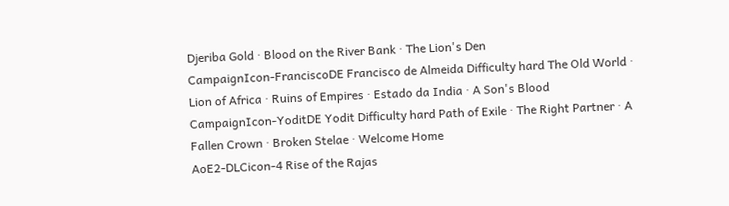Djeriba Gold · Blood on the River Bank · The Lion's Den
CampaignIcon-FranciscoDE Francisco de Almeida Difficulty hard The Old World · Lion of Africa · Ruins of Empires · Estado da India · A Son's Blood
CampaignIcon-YoditDE Yodit Difficulty hard Path of Exile · The Right Partner · A Fallen Crown · Broken Stelae · Welcome Home
AoE2-DLCicon-4 Rise of the Rajas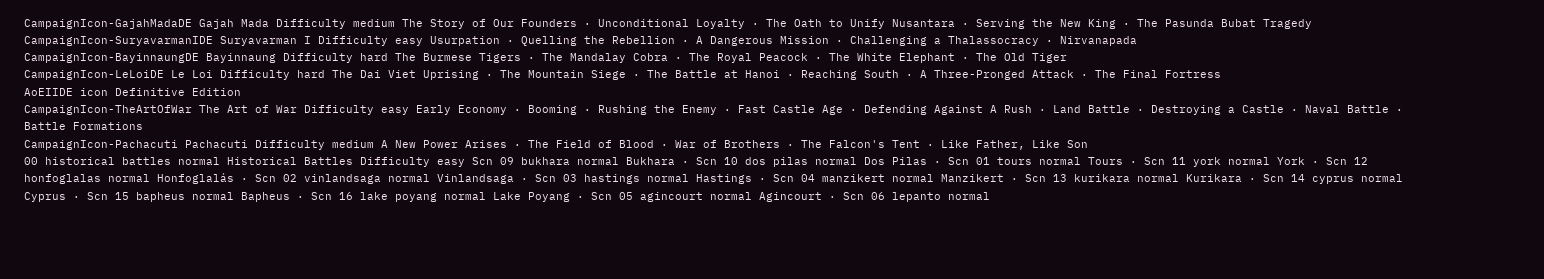CampaignIcon-GajahMadaDE Gajah Mada Difficulty medium The Story of Our Founders · Unconditional Loyalty · The Oath to Unify Nusantara · Serving the New King · The Pasunda Bubat Tragedy
CampaignIcon-SuryavarmanIDE Suryavarman I Difficulty easy Usurpation · Quelling the Rebellion · A Dangerous Mission · Challenging a Thalassocracy · Nirvanapada
CampaignIcon-BayinnaungDE Bayinnaung Difficulty hard The Burmese Tigers · The Mandalay Cobra · The Royal Peacock · The White Elephant · The Old Tiger
CampaignIcon-LeLoiDE Le Loi Difficulty hard The Dai Viet Uprising · The Mountain Siege · The Battle at Hanoi · Reaching South · A Three-Pronged Attack · The Final Fortress
AoEIIDE icon Definitive Edition
CampaignIcon-TheArtOfWar The Art of War Difficulty easy Early Economy · Booming · Rushing the Enemy · Fast Castle Age · Defending Against A Rush · Land Battle · Destroying a Castle · Naval Battle · Battle Formations
CampaignIcon-Pachacuti Pachacuti Difficulty medium A New Power Arises · The Field of Blood · War of Brothers · The Falcon's Tent · Like Father, Like Son
00 historical battles normal Historical Battles Difficulty easy Scn 09 bukhara normal Bukhara · Scn 10 dos pilas normal Dos Pilas · Scn 01 tours normal Tours · Scn 11 york normal York · Scn 12 honfoglalas normal Honfoglalás · Scn 02 vinlandsaga normal Vinlandsaga · Scn 03 hastings normal Hastings · Scn 04 manzikert normal Manzikert · Scn 13 kurikara normal Kurikara · Scn 14 cyprus normal Cyprus · Scn 15 bapheus normal Bapheus · Scn 16 lake poyang normal Lake Poyang · Scn 05 agincourt normal Agincourt · Scn 06 lepanto normal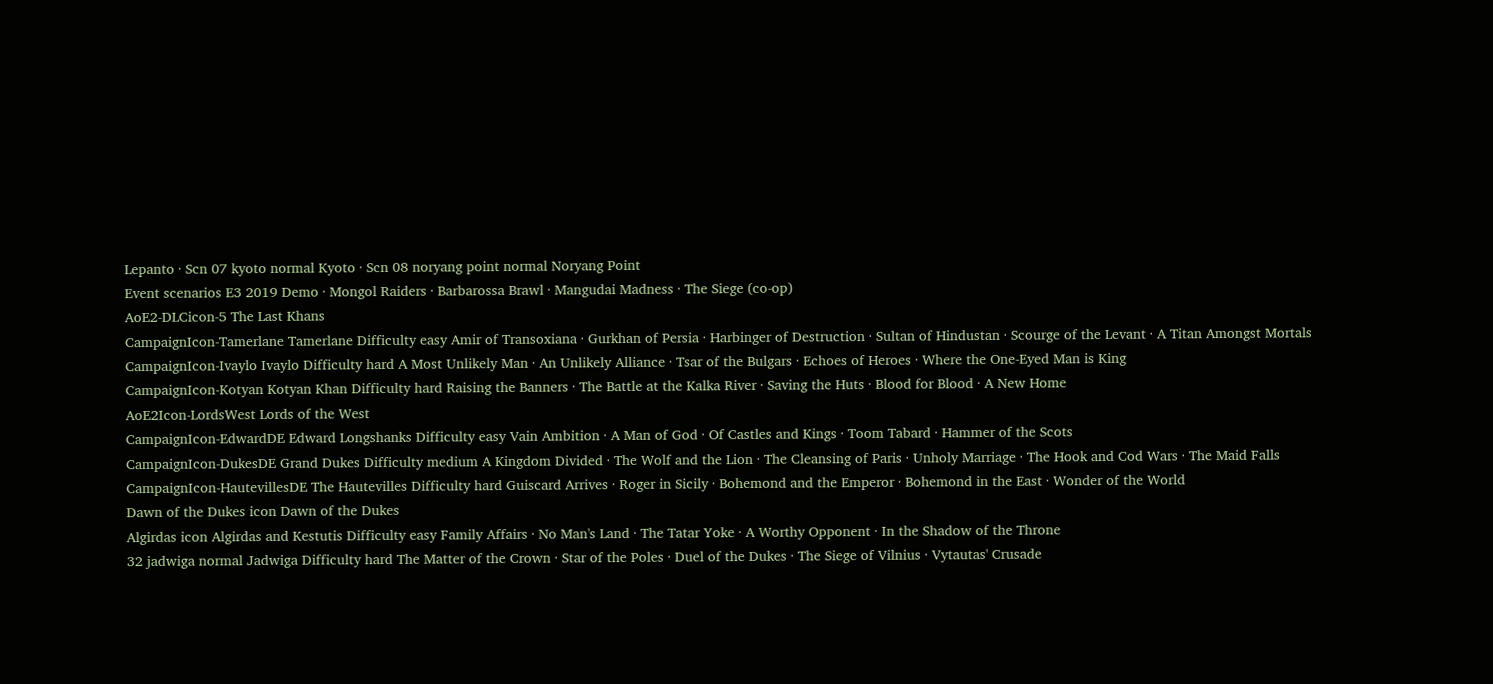Lepanto · Scn 07 kyoto normal Kyoto · Scn 08 noryang point normal Noryang Point
Event scenarios E3 2019 Demo · Mongol Raiders · Barbarossa Brawl · Mangudai Madness · The Siege (co-op)
AoE2-DLCicon-5 The Last Khans
CampaignIcon-Tamerlane Tamerlane Difficulty easy Amir of Transoxiana · Gurkhan of Persia · Harbinger of Destruction · Sultan of Hindustan · Scourge of the Levant · A Titan Amongst Mortals
CampaignIcon-Ivaylo Ivaylo Difficulty hard A Most Unlikely Man · An Unlikely Alliance · Tsar of the Bulgars · Echoes of Heroes · Where the One-Eyed Man is King
CampaignIcon-Kotyan Kotyan Khan Difficulty hard Raising the Banners · The Battle at the Kalka River · Saving the Huts · Blood for Blood · A New Home
AoE2Icon-LordsWest Lords of the West
CampaignIcon-EdwardDE Edward Longshanks Difficulty easy Vain Ambition · A Man of God · Of Castles and Kings · Toom Tabard · Hammer of the Scots
CampaignIcon-DukesDE Grand Dukes Difficulty medium A Kingdom Divided · The Wolf and the Lion · The Cleansing of Paris · Unholy Marriage · The Hook and Cod Wars · The Maid Falls
CampaignIcon-HautevillesDE The Hautevilles Difficulty hard Guiscard Arrives · Roger in Sicily · Bohemond and the Emperor · Bohemond in the East · Wonder of the World
Dawn of the Dukes icon Dawn of the Dukes
Algirdas icon Algirdas and Kestutis Difficulty easy Family Affairs · No Man's Land · The Tatar Yoke · A Worthy Opponent · In the Shadow of the Throne
32 jadwiga normal Jadwiga Difficulty hard The Matter of the Crown · Star of the Poles · Duel of the Dukes · The Siege of Vilnius · Vytautas' Crusade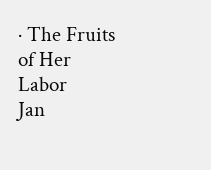· The Fruits of Her Labor
Jan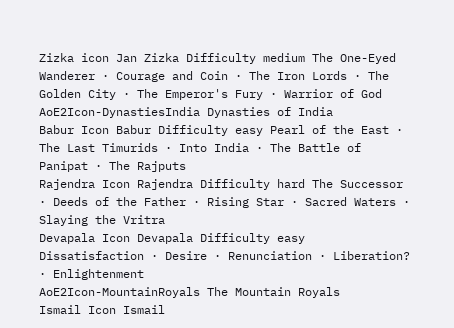Zizka icon Jan Zizka Difficulty medium The One-Eyed Wanderer · Courage and Coin · The Iron Lords · The Golden City · The Emperor's Fury · Warrior of God
AoE2Icon-DynastiesIndia Dynasties of India
Babur Icon Babur Difficulty easy Pearl of the East · The Last Timurids · Into India · The Battle of Panipat · The Rajputs
Rajendra Icon Rajendra Difficulty hard The Successor · Deeds of the Father · Rising Star · Sacred Waters · Slaying the Vritra
Devapala Icon Devapala Difficulty easy Dissatisfaction · Desire · Renunciation · Liberation? · Enlightenment
AoE2Icon-MountainRoyals The Mountain Royals
Ismail Icon Ismail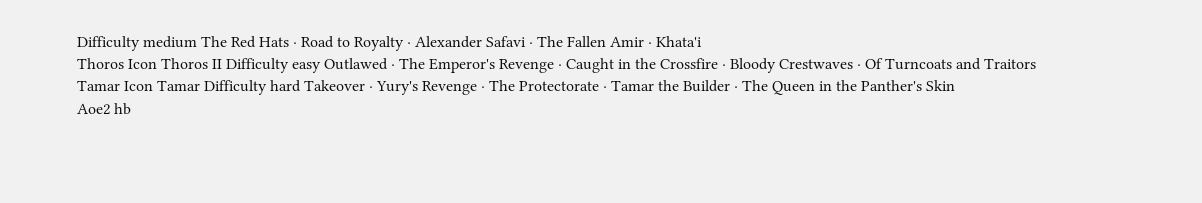Difficulty medium The Red Hats · Road to Royalty · Alexander Safavi · The Fallen Amir · Khata'i
Thoros Icon Thoros II Difficulty easy Outlawed · The Emperor's Revenge · Caught in the Crossfire · Bloody Crestwaves · Of Turncoats and Traitors
Tamar Icon Tamar Difficulty hard Takeover · Yury's Revenge · The Protectorate · Tamar the Builder · The Queen in the Panther's Skin
Aoe2 hb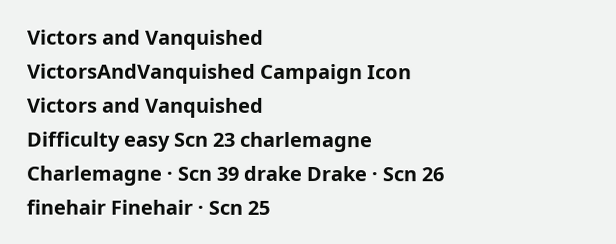Victors and Vanquished
VictorsAndVanquished Campaign Icon
Victors and Vanquished
Difficulty easy Scn 23 charlemagne Charlemagne · Scn 39 drake Drake · Scn 26 finehair Finehair · Scn 25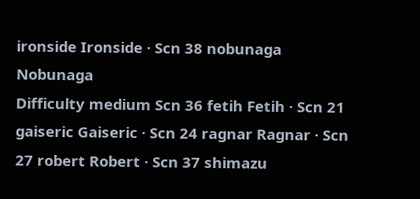ironside Ironside · Scn 38 nobunaga Nobunaga
Difficulty medium Scn 36 fetih Fetih · Scn 21 gaiseric Gaiseric · Scn 24 ragnar Ragnar · Scn 27 robert Robert · Scn 37 shimazu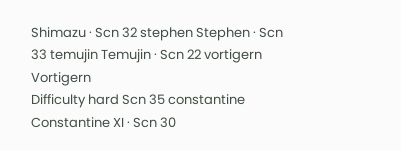Shimazu · Scn 32 stephen Stephen · Scn 33 temujin Temujin · Scn 22 vortigern Vortigern
Difficulty hard Scn 35 constantine Constantine XI · Scn 30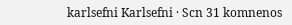karlsefni Karlsefni · Scn 31 komnenos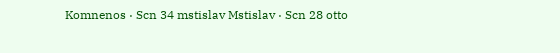Komnenos · Scn 34 mstislav Mstislav · Scn 28 otto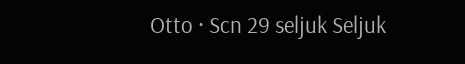Otto · Scn 29 seljuk Seljuk